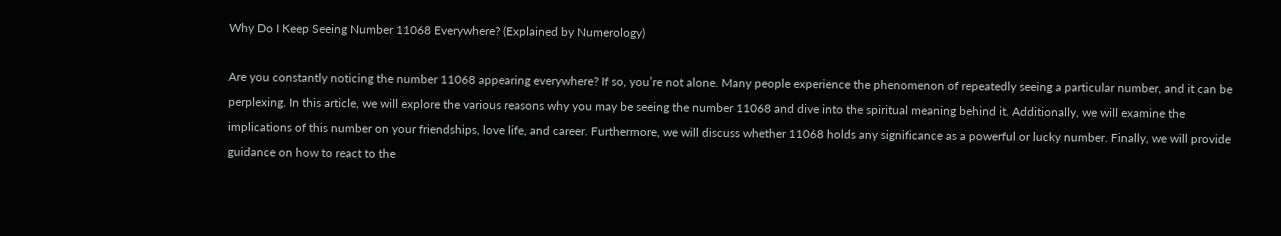Why Do I Keep Seeing Number 11068 Everywhere? (Explained by Numerology)

Are you constantly noticing the number 11068 appearing everywhere? If so, you’re not alone. Many people experience the phenomenon of repeatedly seeing a particular number, and it can be perplexing. In this article, we will explore the various reasons why you may be seeing the number 11068 and dive into the spiritual meaning behind it. Additionally, we will examine the implications of this number on your friendships, love life, and career. Furthermore, we will discuss whether 11068 holds any significance as a powerful or lucky number. Finally, we will provide guidance on how to react to the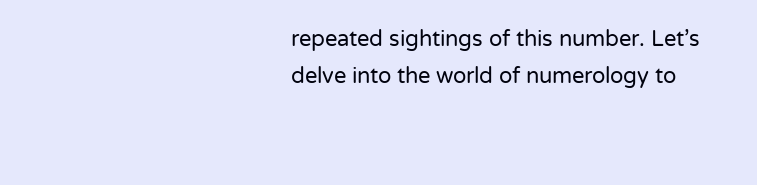repeated sightings of this number. Let’s delve into the world of numerology to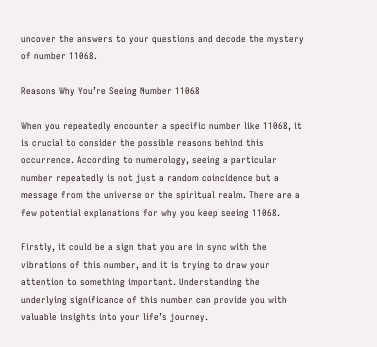uncover the answers to your questions and decode the mystery of number 11068.

Reasons Why You’re Seeing Number 11068

When you repeatedly encounter a specific number like 11068, it is crucial to consider the possible reasons behind this occurrence. According to numerology, seeing a particular number repeatedly is not just a random coincidence but a message from the universe or the spiritual realm. There are a few potential explanations for why you keep seeing 11068.

Firstly, it could be a sign that you are in sync with the vibrations of this number, and it is trying to draw your attention to something important. Understanding the underlying significance of this number can provide you with valuable insights into your life’s journey.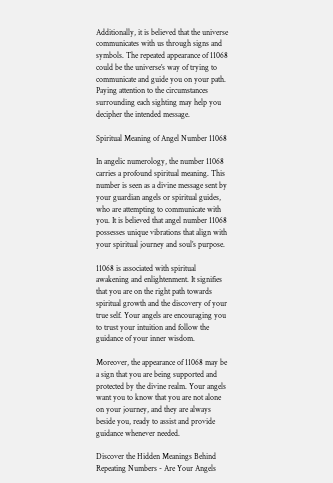Additionally, it is believed that the universe communicates with us through signs and symbols. The repeated appearance of 11068 could be the universe’s way of trying to communicate and guide you on your path. Paying attention to the circumstances surrounding each sighting may help you decipher the intended message.

Spiritual Meaning of Angel Number 11068

In angelic numerology, the number 11068 carries a profound spiritual meaning. This number is seen as a divine message sent by your guardian angels or spiritual guides, who are attempting to communicate with you. It is believed that angel number 11068 possesses unique vibrations that align with your spiritual journey and soul’s purpose.

11068 is associated with spiritual awakening and enlightenment. It signifies that you are on the right path towards spiritual growth and the discovery of your true self. Your angels are encouraging you to trust your intuition and follow the guidance of your inner wisdom.

Moreover, the appearance of 11068 may be a sign that you are being supported and protected by the divine realm. Your angels want you to know that you are not alone on your journey, and they are always beside you, ready to assist and provide guidance whenever needed.

Discover the Hidden Meanings Behind Repeating Numbers - Are Your Angels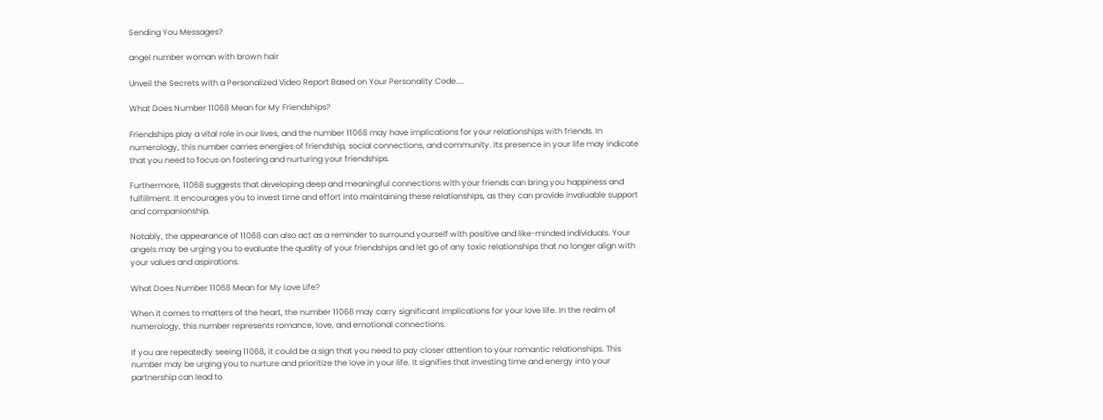Sending You Messages?

angel number woman with brown hair

Unveil the Secrets with a Personalized Video Report Based on Your Personality Code....

What Does Number 11068 Mean for My Friendships?

Friendships play a vital role in our lives, and the number 11068 may have implications for your relationships with friends. In numerology, this number carries energies of friendship, social connections, and community. Its presence in your life may indicate that you need to focus on fostering and nurturing your friendships.

Furthermore, 11068 suggests that developing deep and meaningful connections with your friends can bring you happiness and fulfillment. It encourages you to invest time and effort into maintaining these relationships, as they can provide invaluable support and companionship.

Notably, the appearance of 11068 can also act as a reminder to surround yourself with positive and like-minded individuals. Your angels may be urging you to evaluate the quality of your friendships and let go of any toxic relationships that no longer align with your values and aspirations.

What Does Number 11068 Mean for My Love Life?

When it comes to matters of the heart, the number 11068 may carry significant implications for your love life. In the realm of numerology, this number represents romance, love, and emotional connections.

If you are repeatedly seeing 11068, it could be a sign that you need to pay closer attention to your romantic relationships. This number may be urging you to nurture and prioritize the love in your life. It signifies that investing time and energy into your partnership can lead to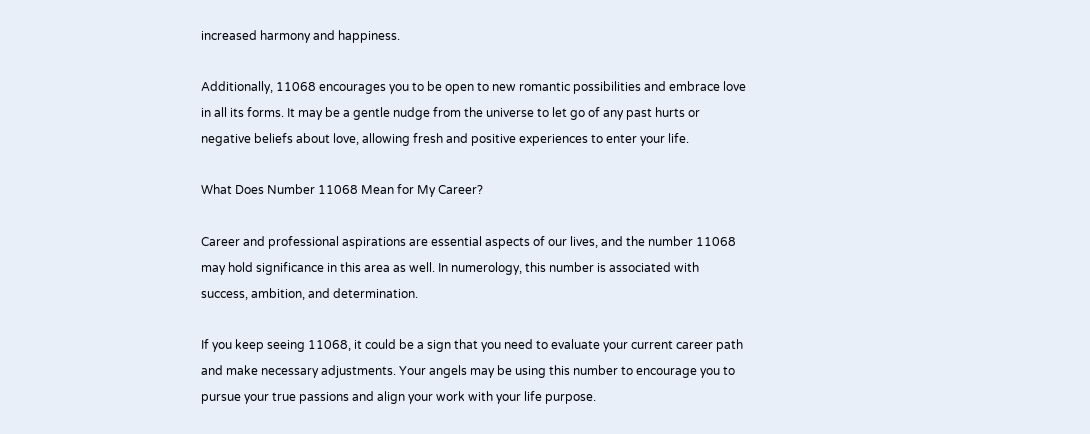increased harmony and happiness.

Additionally, 11068 encourages you to be open to new romantic possibilities and embrace love in all its forms. It may be a gentle nudge from the universe to let go of any past hurts or negative beliefs about love, allowing fresh and positive experiences to enter your life.

What Does Number 11068 Mean for My Career?

Career and professional aspirations are essential aspects of our lives, and the number 11068 may hold significance in this area as well. In numerology, this number is associated with success, ambition, and determination.

If you keep seeing 11068, it could be a sign that you need to evaluate your current career path and make necessary adjustments. Your angels may be using this number to encourage you to pursue your true passions and align your work with your life purpose.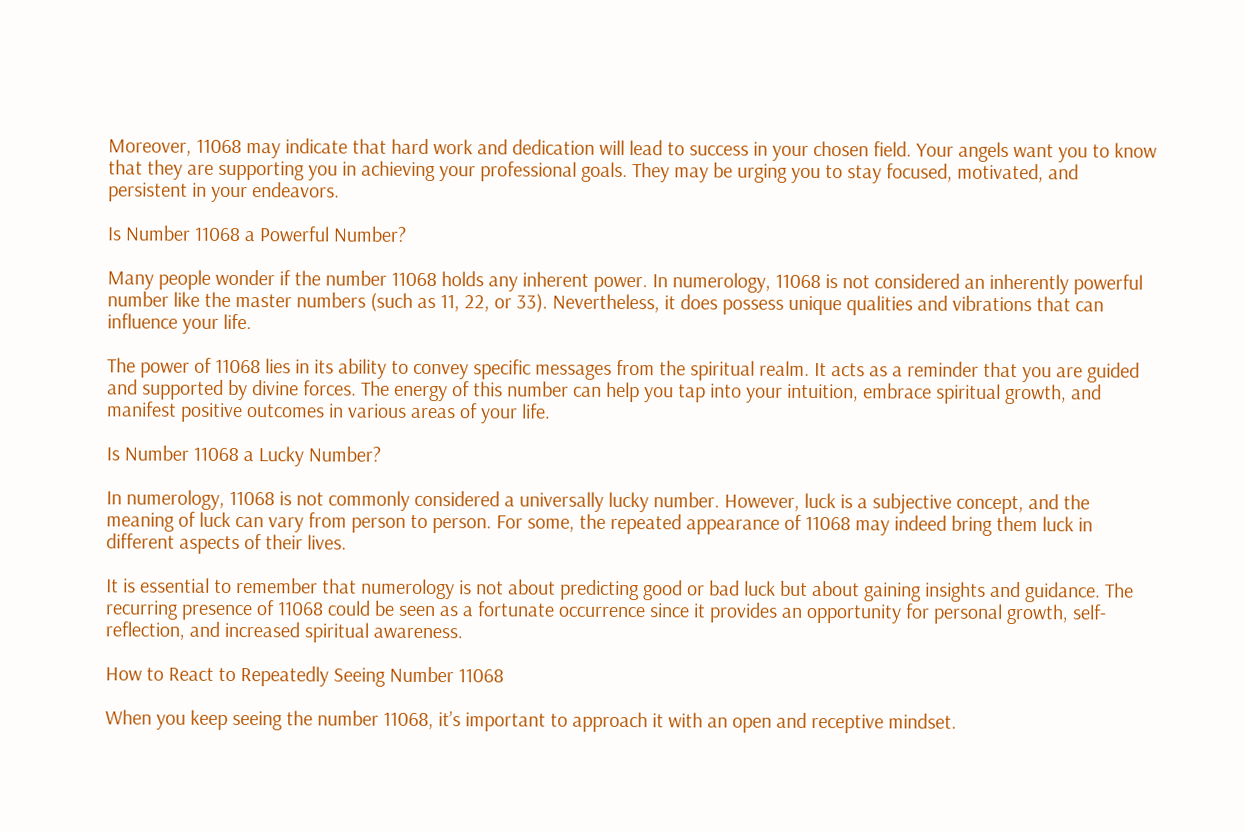Moreover, 11068 may indicate that hard work and dedication will lead to success in your chosen field. Your angels want you to know that they are supporting you in achieving your professional goals. They may be urging you to stay focused, motivated, and persistent in your endeavors.

Is Number 11068 a Powerful Number?

Many people wonder if the number 11068 holds any inherent power. In numerology, 11068 is not considered an inherently powerful number like the master numbers (such as 11, 22, or 33). Nevertheless, it does possess unique qualities and vibrations that can influence your life.

The power of 11068 lies in its ability to convey specific messages from the spiritual realm. It acts as a reminder that you are guided and supported by divine forces. The energy of this number can help you tap into your intuition, embrace spiritual growth, and manifest positive outcomes in various areas of your life.

Is Number 11068 a Lucky Number?

In numerology, 11068 is not commonly considered a universally lucky number. However, luck is a subjective concept, and the meaning of luck can vary from person to person. For some, the repeated appearance of 11068 may indeed bring them luck in different aspects of their lives.

It is essential to remember that numerology is not about predicting good or bad luck but about gaining insights and guidance. The recurring presence of 11068 could be seen as a fortunate occurrence since it provides an opportunity for personal growth, self-reflection, and increased spiritual awareness.

How to React to Repeatedly Seeing Number 11068

When you keep seeing the number 11068, it’s important to approach it with an open and receptive mindset.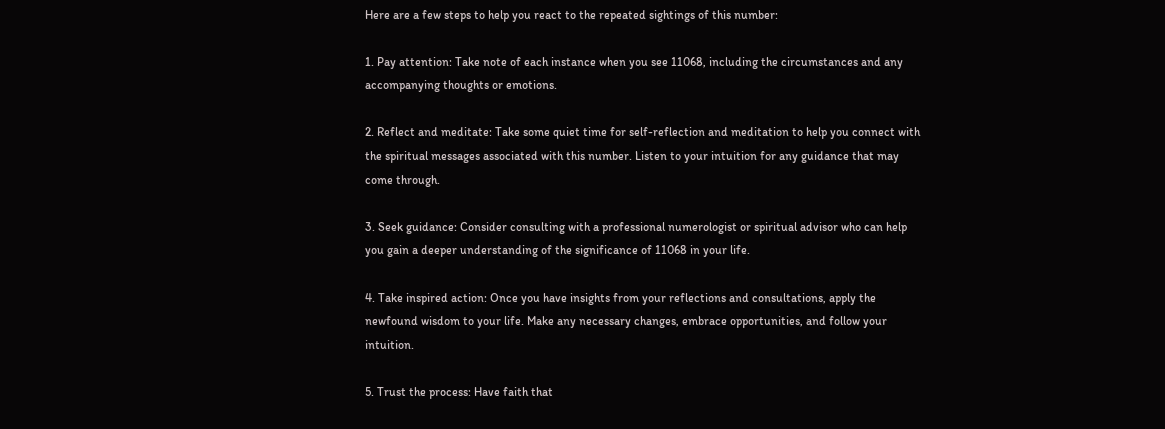Here are a few steps to help you react to the repeated sightings of this number:

1. Pay attention: Take note of each instance when you see 11068, including the circumstances and any accompanying thoughts or emotions.

2. Reflect and meditate: Take some quiet time for self-reflection and meditation to help you connect with the spiritual messages associated with this number. Listen to your intuition for any guidance that may come through.

3. Seek guidance: Consider consulting with a professional numerologist or spiritual advisor who can help you gain a deeper understanding of the significance of 11068 in your life.

4. Take inspired action: Once you have insights from your reflections and consultations, apply the newfound wisdom to your life. Make any necessary changes, embrace opportunities, and follow your intuition.

5. Trust the process: Have faith that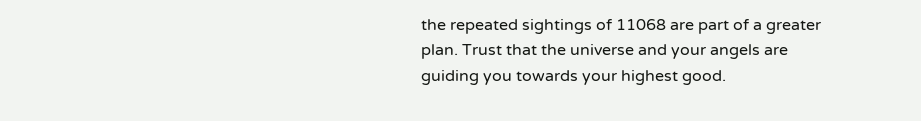the repeated sightings of 11068 are part of a greater plan. Trust that the universe and your angels are guiding you towards your highest good.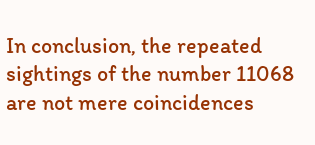In conclusion, the repeated sightings of the number 11068 are not mere coincidences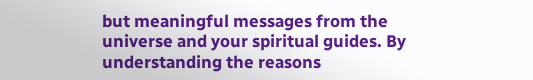but meaningful messages from the universe and your spiritual guides. By understanding the reasons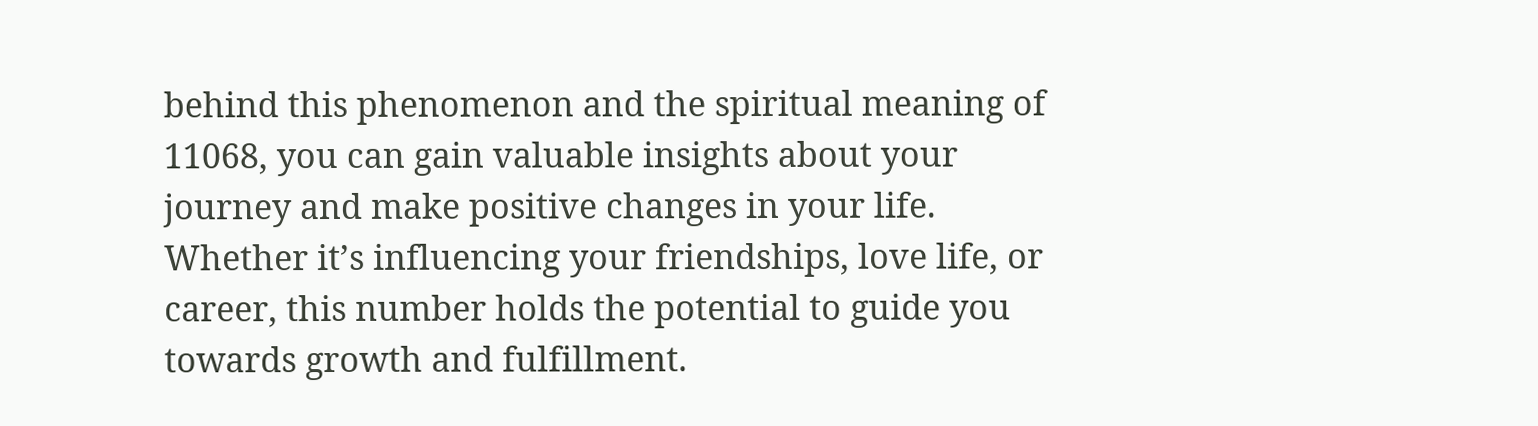behind this phenomenon and the spiritual meaning of 11068, you can gain valuable insights about your journey and make positive changes in your life. Whether it’s influencing your friendships, love life, or career, this number holds the potential to guide you towards growth and fulfillment.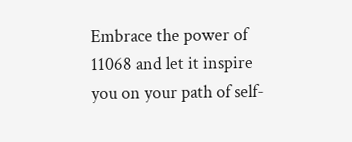Embrace the power of 11068 and let it inspire you on your path of self-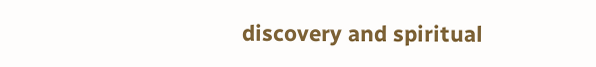discovery and spiritual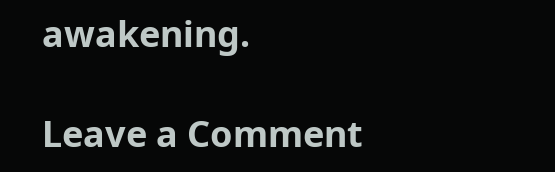awakening.

Leave a Comment